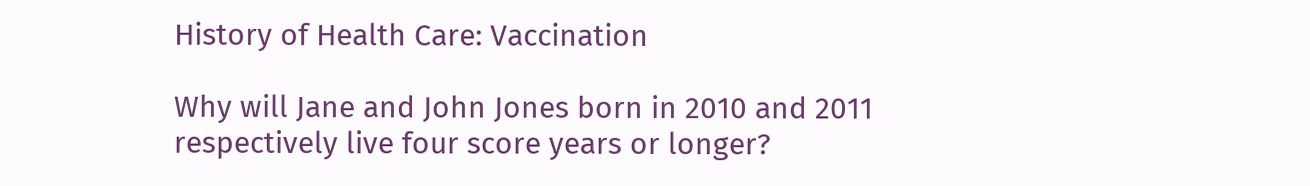History of Health Care: Vaccination

Why will Jane and John Jones born in 2010 and 2011 respectively live four score years or longer?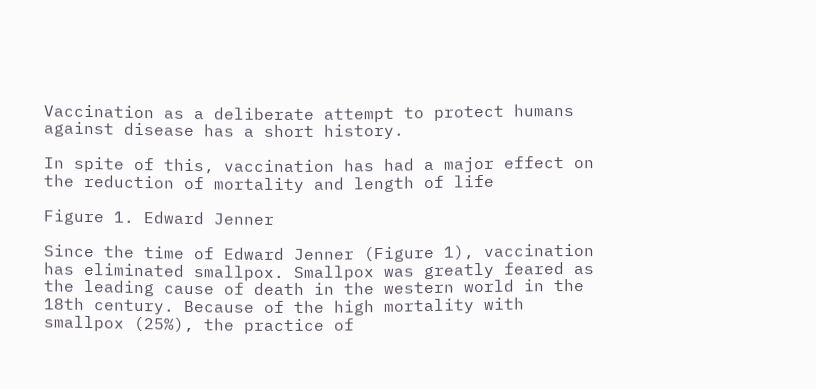Vaccination as a deliberate attempt to protect humans against disease has a short history.

In spite of this, vaccination has had a major effect on the reduction of mortality and length of life

Figure 1. Edward Jenner

Since the time of Edward Jenner (Figure 1), vaccination has eliminated smallpox. Smallpox was greatly feared as the leading cause of death in the western world in the 18th century. Because of the high mortality with smallpox (25%), the practice of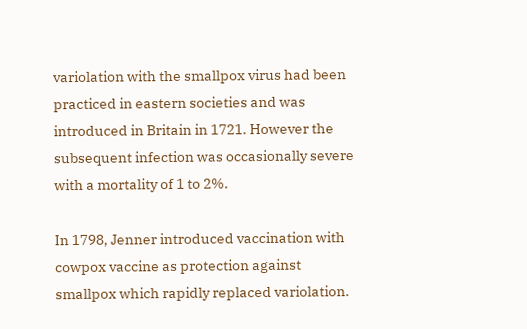variolation with the smallpox virus had been practiced in eastern societies and was introduced in Britain in 1721. However the subsequent infection was occasionally severe with a mortality of 1 to 2%.

In 1798, Jenner introduced vaccination with cowpox vaccine as protection against smallpox which rapidly replaced variolation.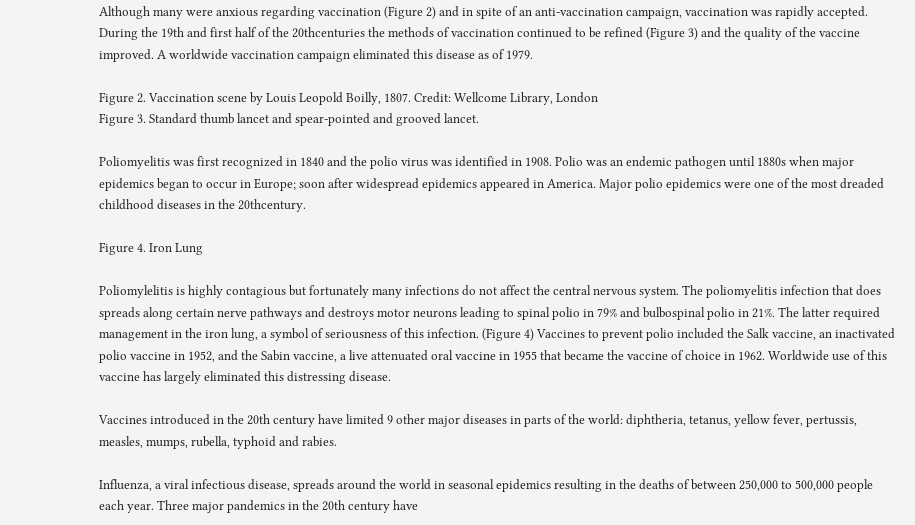Although many were anxious regarding vaccination (Figure 2) and in spite of an anti-vaccination campaign, vaccination was rapidly accepted. During the 19th and first half of the 20thcenturies the methods of vaccination continued to be refined (Figure 3) and the quality of the vaccine improved. A worldwide vaccination campaign eliminated this disease as of 1979.

Figure 2. Vaccination scene by Louis Leopold Boilly, 1807. Credit: Wellcome Library, London
Figure 3. Standard thumb lancet and spear-pointed and grooved lancet.

Poliomyelitis was first recognized in 1840 and the polio virus was identified in 1908. Polio was an endemic pathogen until 1880s when major epidemics began to occur in Europe; soon after widespread epidemics appeared in America. Major polio epidemics were one of the most dreaded childhood diseases in the 20thcentury.

Figure 4. Iron Lung

Poliomylelitis is highly contagious but fortunately many infections do not affect the central nervous system. The poliomyelitis infection that does spreads along certain nerve pathways and destroys motor neurons leading to spinal polio in 79% and bulbospinal polio in 21%. The latter required management in the iron lung, a symbol of seriousness of this infection. (Figure 4) Vaccines to prevent polio included the Salk vaccine, an inactivated polio vaccine in 1952, and the Sabin vaccine, a live attenuated oral vaccine in 1955 that became the vaccine of choice in 1962. Worldwide use of this vaccine has largely eliminated this distressing disease.

Vaccines introduced in the 20th century have limited 9 other major diseases in parts of the world: diphtheria, tetanus, yellow fever, pertussis, measles, mumps, rubella, typhoid and rabies.

Influenza, a viral infectious disease, spreads around the world in seasonal epidemics resulting in the deaths of between 250,000 to 500,000 people each year. Three major pandemics in the 20th century have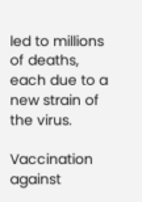led to millions of deaths, each due to a new strain of the virus.

Vaccination against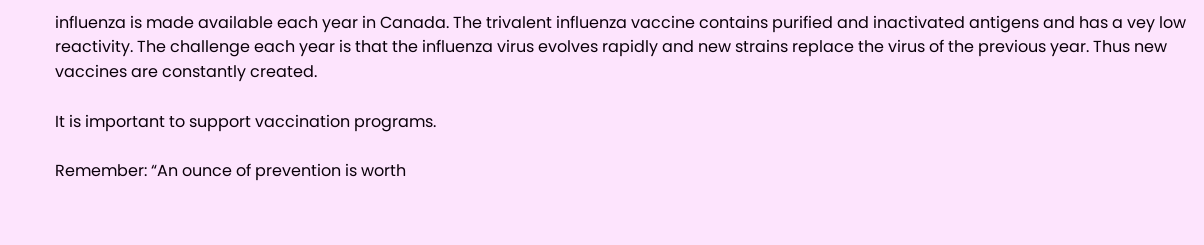influenza is made available each year in Canada. The trivalent influenza vaccine contains purified and inactivated antigens and has a vey low reactivity. The challenge each year is that the influenza virus evolves rapidly and new strains replace the virus of the previous year. Thus new vaccines are constantly created.

It is important to support vaccination programs.

Remember: “An ounce of prevention is worth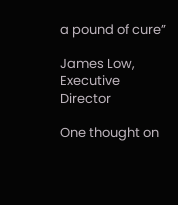a pound of cure”

James Low,
Executive Director

One thought on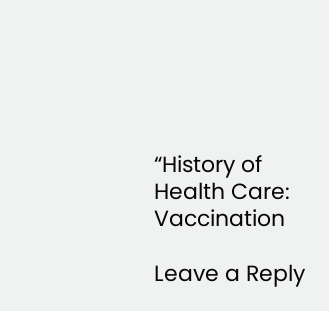“History of Health Care: Vaccination

Leave a Reply